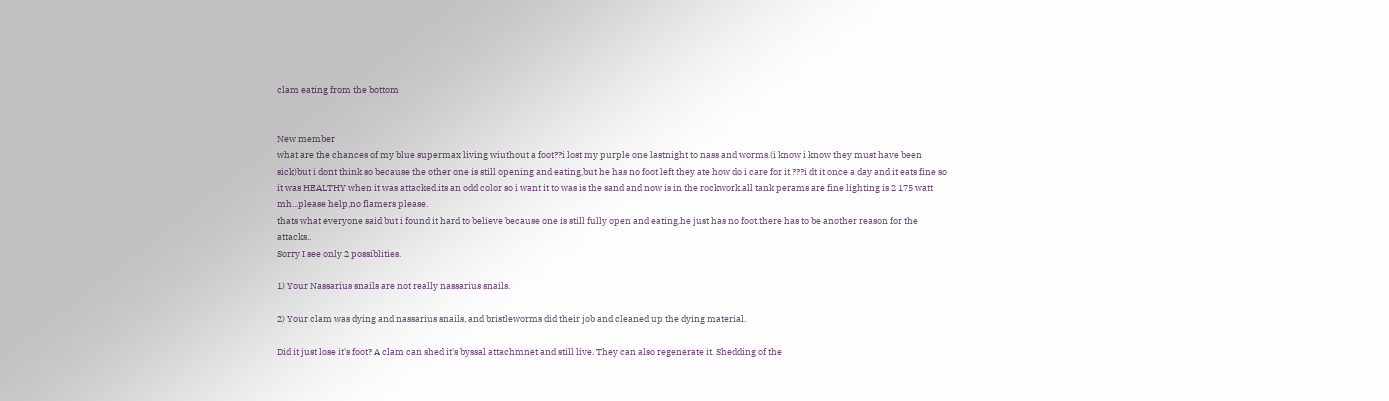clam eating from the bottom


New member
what are the chances of my blue supermax living wiuthout a foot??i lost my purple one lastnight to nass and worms.(i know i know they must have been sick)but i dont think so because the other one is still opening and eating,but he has no foot left they ate how do i care for it ???i dt it once a day and it eats fine so it was HEALTHY when it was attacked.its an odd color so i want it to was is the sand and now is in the rockwork.all tank perams are fine lighting is 2 175 watt mh...please help,no flamers please.
thats what everyone said but i found it hard to believe because one is still fully open and eating.he just has no foot.there has to be another reason for the attacks..
Sorry I see only 2 possiblities.

1) Your Nassarius snails are not really nassarius snails.

2) Your clam was dying and nassarius snails, and bristleworms did their job and cleaned up the dying material.

Did it just lose it's foot? A clam can shed it's byssal attachmnet and still live. They can also regenerate it. Shedding of the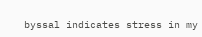byssal indicates stress in my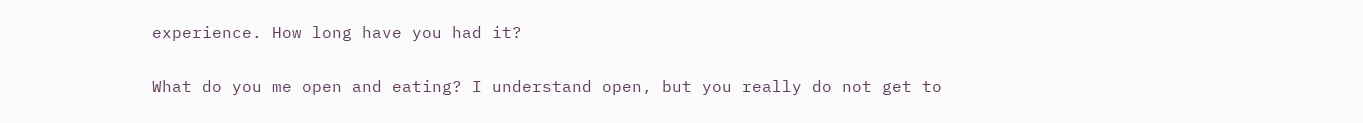experience. How long have you had it?

What do you me open and eating? I understand open, but you really do not get to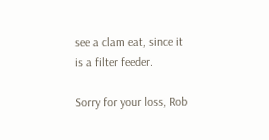see a clam eat, since it is a filter feeder.

Sorry for your loss, Rob